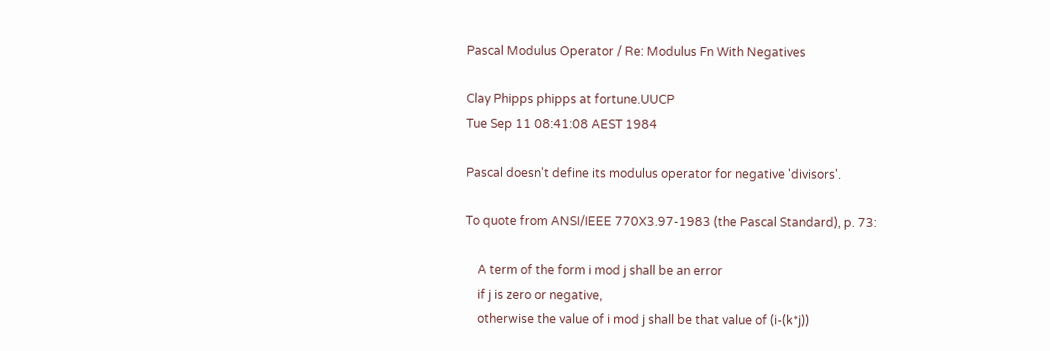Pascal Modulus Operator / Re: Modulus Fn With Negatives

Clay Phipps phipps at fortune.UUCP
Tue Sep 11 08:41:08 AEST 1984

Pascal doesn't define its modulus operator for negative 'divisors'.

To quote from ANSI/IEEE 770X3.97-1983 (the Pascal Standard), p. 73:

    A term of the form i mod j shall be an error
    if j is zero or negative,
    otherwise the value of i mod j shall be that value of (i-(k*j))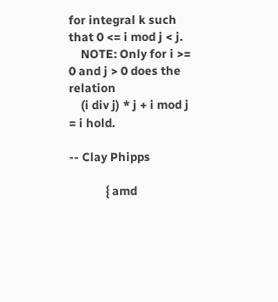for integral k such that 0 <= i mod j < j.
    NOTE: Only for i >= 0 and j > 0 does the relation
    (i div j) * j + i mod j = i hold.

-- Clay Phipps

            { amd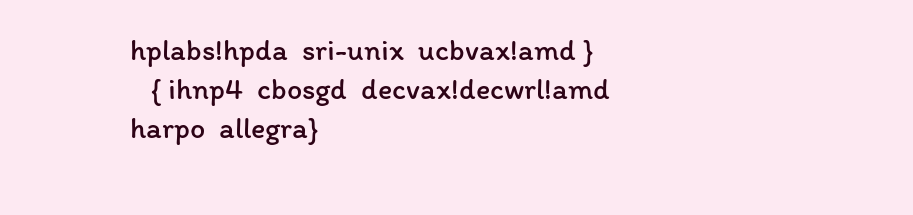hplabs!hpda  sri-unix  ucbvax!amd }
   { ihnp4  cbosgd  decvax!decwrl!amd  harpo  allegra}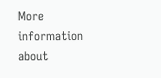More information about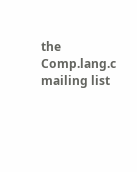the Comp.lang.c mailing list